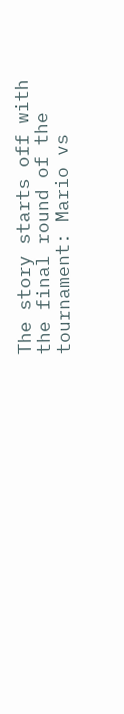The story starts off with the final round of the tournament: Mario vs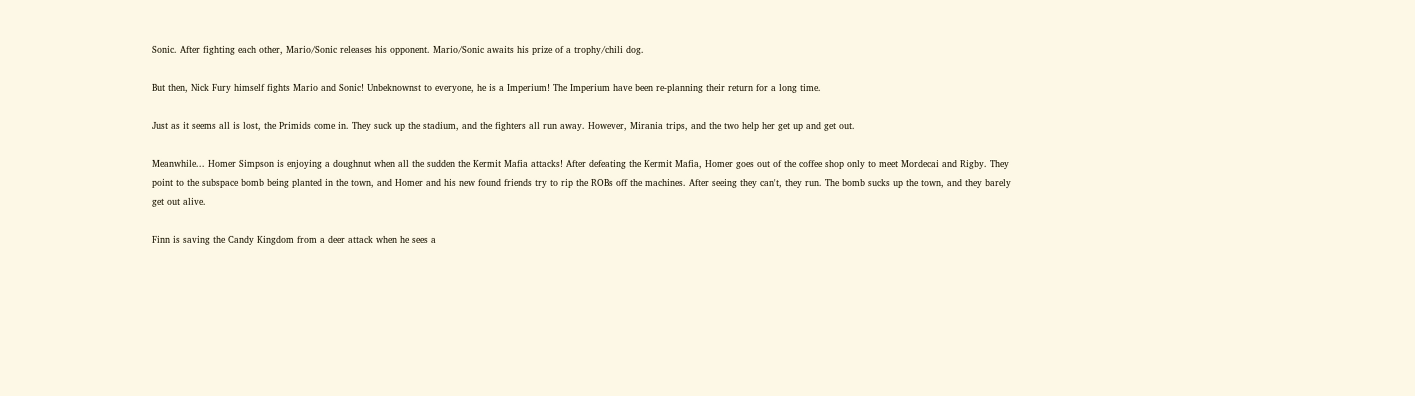Sonic. After fighting each other, Mario/Sonic releases his opponent. Mario/Sonic awaits his prize of a trophy/chili dog.

But then, Nick Fury himself fights Mario and Sonic! Unbeknownst to everyone, he is a Imperium! The Imperium have been re-planning their return for a long time.

Just as it seems all is lost, the Primids come in. They suck up the stadium, and the fighters all run away. However, Mirania trips, and the two help her get up and get out.

Meanwhile... Homer Simpson is enjoying a doughnut when all the sudden the Kermit Mafia attacks! After defeating the Kermit Mafia, Homer goes out of the coffee shop only to meet Mordecai and Rigby. They point to the subspace bomb being planted in the town, and Homer and his new found friends try to rip the ROBs off the machines. After seeing they can't, they run. The bomb sucks up the town, and they barely get out alive.

Finn is saving the Candy Kingdom from a deer attack when he sees a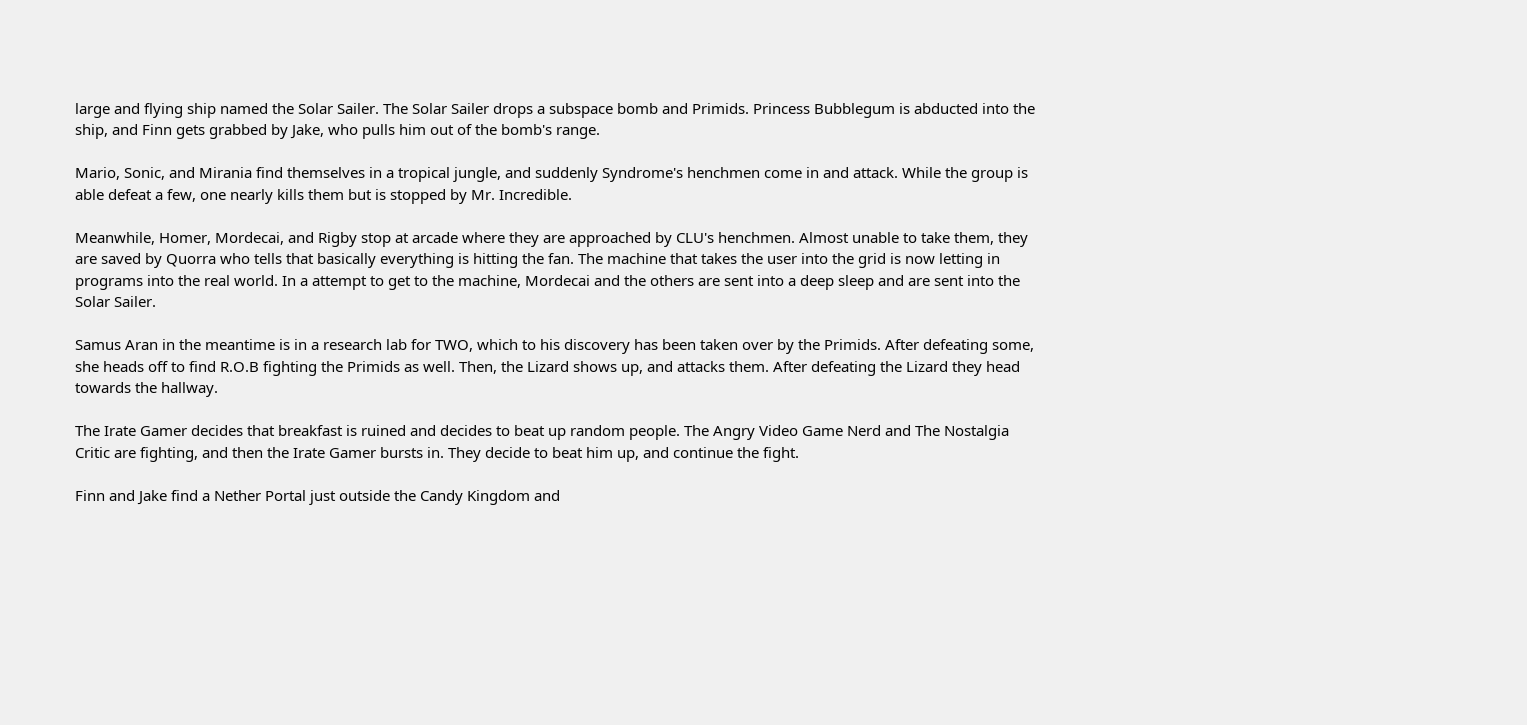large and flying ship named the Solar Sailer. The Solar Sailer drops a subspace bomb and Primids. Princess Bubblegum is abducted into the ship, and Finn gets grabbed by Jake, who pulls him out of the bomb's range.

Mario, Sonic, and Mirania find themselves in a tropical jungle, and suddenly Syndrome's henchmen come in and attack. While the group is able defeat a few, one nearly kills them but is stopped by Mr. Incredible.

Meanwhile, Homer, Mordecai, and Rigby stop at arcade where they are approached by CLU's henchmen. Almost unable to take them, they are saved by Quorra who tells that basically everything is hitting the fan. The machine that takes the user into the grid is now letting in programs into the real world. In a attempt to get to the machine, Mordecai and the others are sent into a deep sleep and are sent into the Solar Sailer.

Samus Aran in the meantime is in a research lab for TWO, which to his discovery has been taken over by the Primids. After defeating some, she heads off to find R.O.B fighting the Primids as well. Then, the Lizard shows up, and attacks them. After defeating the Lizard they head towards the hallway.

The Irate Gamer decides that breakfast is ruined and decides to beat up random people. The Angry Video Game Nerd and The Nostalgia Critic are fighting, and then the Irate Gamer bursts in. They decide to beat him up, and continue the fight.

Finn and Jake find a Nether Portal just outside the Candy Kingdom and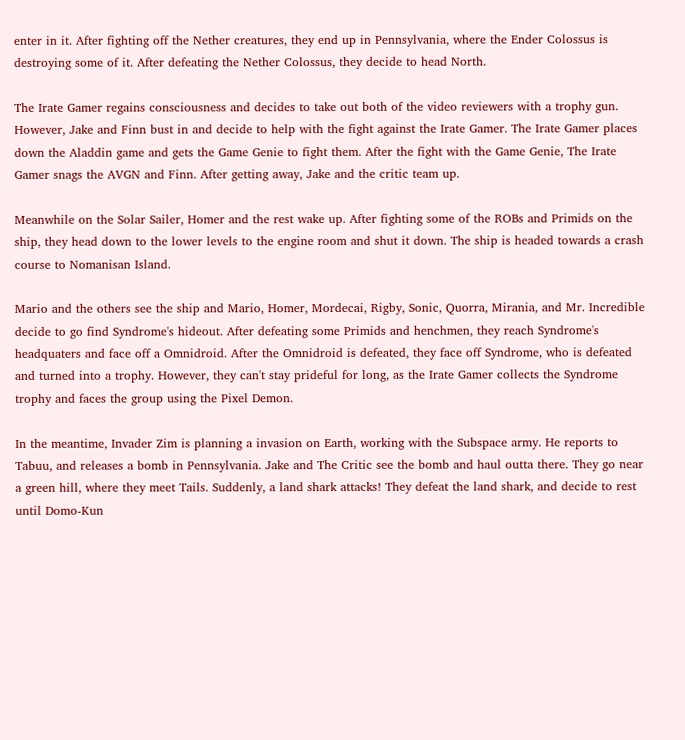enter in it. After fighting off the Nether creatures, they end up in Pennsylvania, where the Ender Colossus is destroying some of it. After defeating the Nether Colossus, they decide to head North.

The Irate Gamer regains consciousness and decides to take out both of the video reviewers with a trophy gun. However, Jake and Finn bust in and decide to help with the fight against the Irate Gamer. The Irate Gamer places down the Aladdin game and gets the Game Genie to fight them. After the fight with the Game Genie, The Irate Gamer snags the AVGN and Finn. After getting away, Jake and the critic team up.

Meanwhile on the Solar Sailer, Homer and the rest wake up. After fighting some of the ROBs and Primids on the ship, they head down to the lower levels to the engine room and shut it down. The ship is headed towards a crash course to Nomanisan Island.

Mario and the others see the ship and Mario, Homer, Mordecai, Rigby, Sonic, Quorra, Mirania, and Mr. Incredible decide to go find Syndrome's hideout. After defeating some Primids and henchmen, they reach Syndrome's headquaters and face off a Omnidroid. After the Omnidroid is defeated, they face off Syndrome, who is defeated and turned into a trophy. However, they can't stay prideful for long, as the Irate Gamer collects the Syndrome trophy and faces the group using the Pixel Demon.

In the meantime, Invader Zim is planning a invasion on Earth, working with the Subspace army. He reports to Tabuu, and releases a bomb in Pennsylvania. Jake and The Critic see the bomb and haul outta there. They go near a green hill, where they meet Tails. Suddenly, a land shark attacks! They defeat the land shark, and decide to rest until Domo-Kun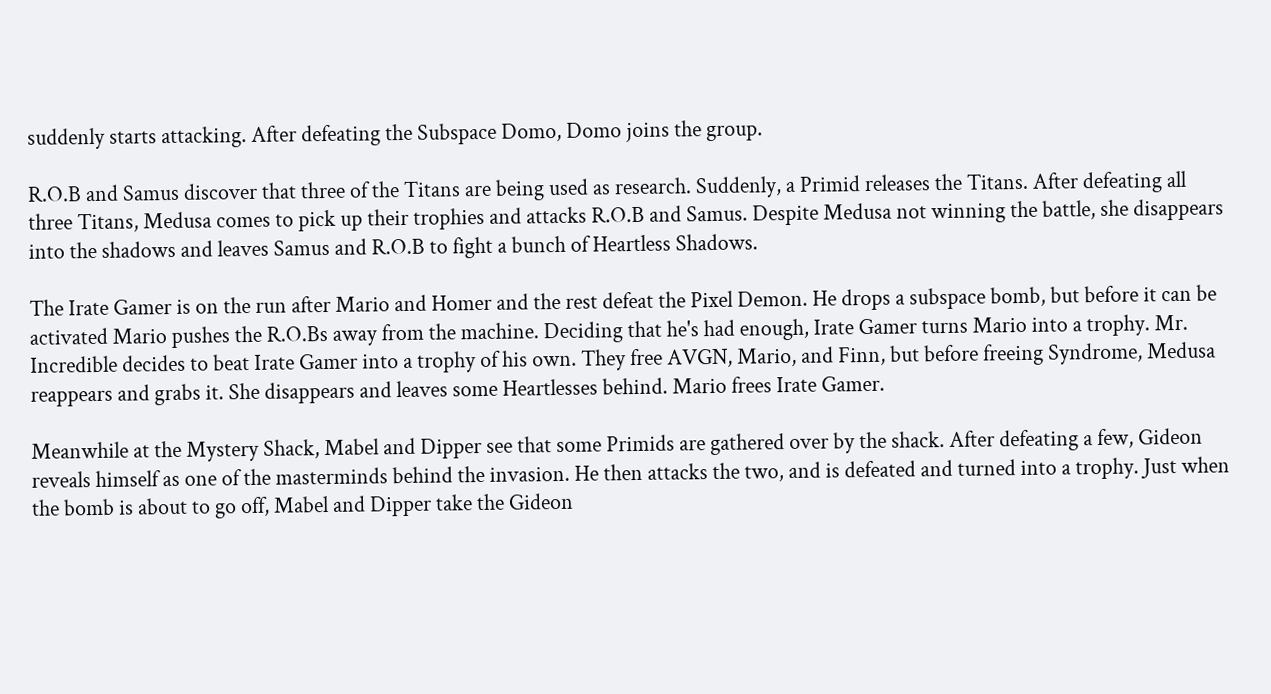suddenly starts attacking. After defeating the Subspace Domo, Domo joins the group.

R.O.B and Samus discover that three of the Titans are being used as research. Suddenly, a Primid releases the Titans. After defeating all three Titans, Medusa comes to pick up their trophies and attacks R.O.B and Samus. Despite Medusa not winning the battle, she disappears into the shadows and leaves Samus and R.O.B to fight a bunch of Heartless Shadows.

The Irate Gamer is on the run after Mario and Homer and the rest defeat the Pixel Demon. He drops a subspace bomb, but before it can be activated Mario pushes the R.O.Bs away from the machine. Deciding that he's had enough, Irate Gamer turns Mario into a trophy. Mr. Incredible decides to beat Irate Gamer into a trophy of his own. They free AVGN, Mario, and Finn, but before freeing Syndrome, Medusa reappears and grabs it. She disappears and leaves some Heartlesses behind. Mario frees Irate Gamer.

Meanwhile at the Mystery Shack, Mabel and Dipper see that some Primids are gathered over by the shack. After defeating a few, Gideon reveals himself as one of the masterminds behind the invasion. He then attacks the two, and is defeated and turned into a trophy. Just when the bomb is about to go off, Mabel and Dipper take the Gideon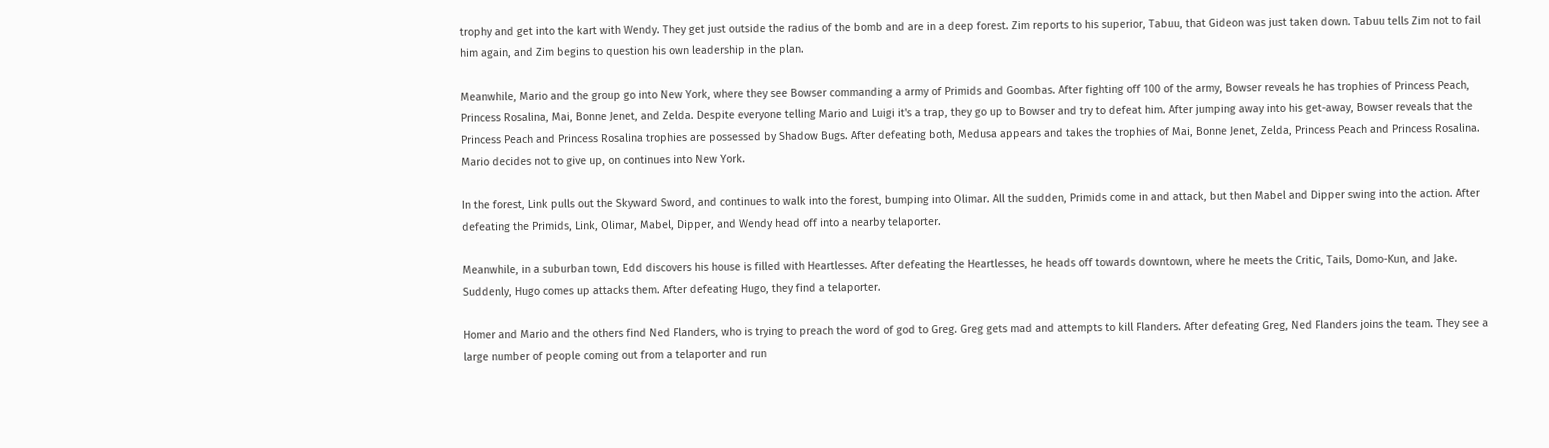trophy and get into the kart with Wendy. They get just outside the radius of the bomb and are in a deep forest. Zim reports to his superior, Tabuu, that Gideon was just taken down. Tabuu tells Zim not to fail him again, and Zim begins to question his own leadership in the plan.

Meanwhile, Mario and the group go into New York, where they see Bowser commanding a army of Primids and Goombas. After fighting off 100 of the army, Bowser reveals he has trophies of Princess Peach, Princess Rosalina, Mai, Bonne Jenet, and Zelda. Despite everyone telling Mario and Luigi it's a trap, they go up to Bowser and try to defeat him. After jumping away into his get-away, Bowser reveals that the Princess Peach and Princess Rosalina trophies are possessed by Shadow Bugs. After defeating both, Medusa appears and takes the trophies of Mai, Bonne Jenet, Zelda, Princess Peach and Princess Rosalina. Mario decides not to give up, on continues into New York.

In the forest, Link pulls out the Skyward Sword, and continues to walk into the forest, bumping into Olimar. All the sudden, Primids come in and attack, but then Mabel and Dipper swing into the action. After defeating the Primids, Link, Olimar, Mabel, Dipper, and Wendy head off into a nearby telaporter.

Meanwhile, in a suburban town, Edd discovers his house is filled with Heartlesses. After defeating the Heartlesses, he heads off towards downtown, where he meets the Critic, Tails, Domo-Kun, and Jake. Suddenly, Hugo comes up attacks them. After defeating Hugo, they find a telaporter.

Homer and Mario and the others find Ned Flanders, who is trying to preach the word of god to Greg. Greg gets mad and attempts to kill Flanders. After defeating Greg, Ned Flanders joins the team. They see a large number of people coming out from a telaporter and run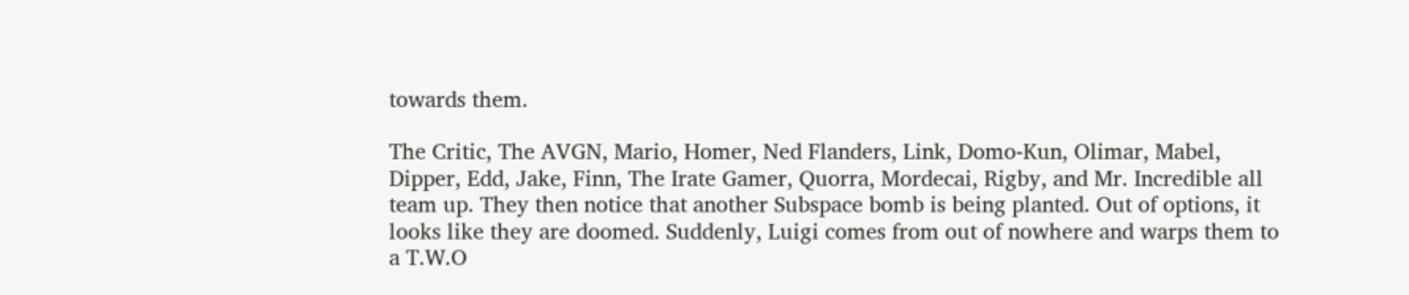towards them.

The Critic, The AVGN, Mario, Homer, Ned Flanders, Link, Domo-Kun, Olimar, Mabel, Dipper, Edd, Jake, Finn, The Irate Gamer, Quorra, Mordecai, Rigby, and Mr. Incredible all team up. They then notice that another Subspace bomb is being planted. Out of options, it looks like they are doomed. Suddenly, Luigi comes from out of nowhere and warps them to a T.W.O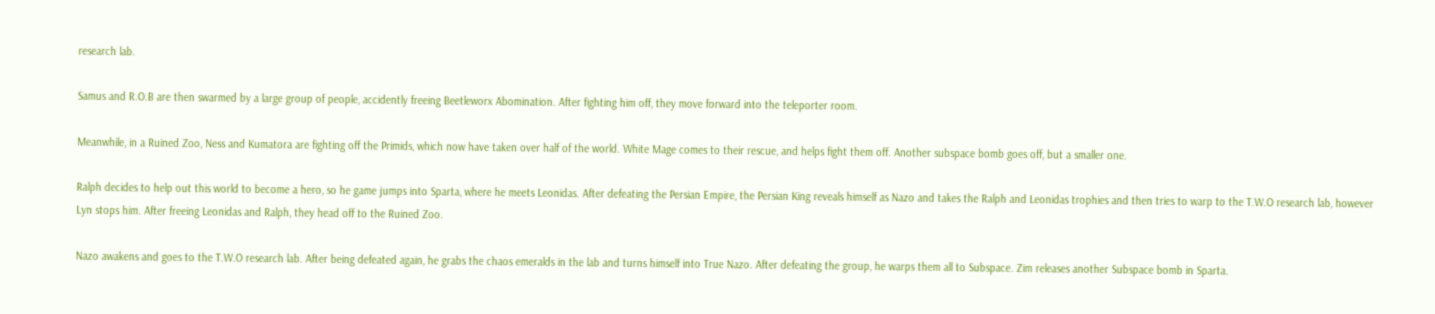research lab.

Samus and R.O.B are then swarmed by a large group of people, accidently freeing Beetleworx Abomination. After fighting him off, they move forward into the teleporter room.

Meanwhile, in a Ruined Zoo, Ness and Kumatora are fighting off the Primids, which now have taken over half of the world. White Mage comes to their rescue, and helps fight them off. Another subspace bomb goes off, but a smaller one.

Ralph decides to help out this world to become a hero, so he game jumps into Sparta, where he meets Leonidas. After defeating the Persian Empire, the Persian King reveals himself as Nazo and takes the Ralph and Leonidas trophies and then tries to warp to the T.W.O research lab, however Lyn stops him. After freeing Leonidas and Ralph, they head off to the Ruined Zoo.

Nazo awakens and goes to the T.W.O research lab. After being defeated again, he grabs the chaos emeralds in the lab and turns himself into True Nazo. After defeating the group, he warps them all to Subspace. Zim releases another Subspace bomb in Sparta.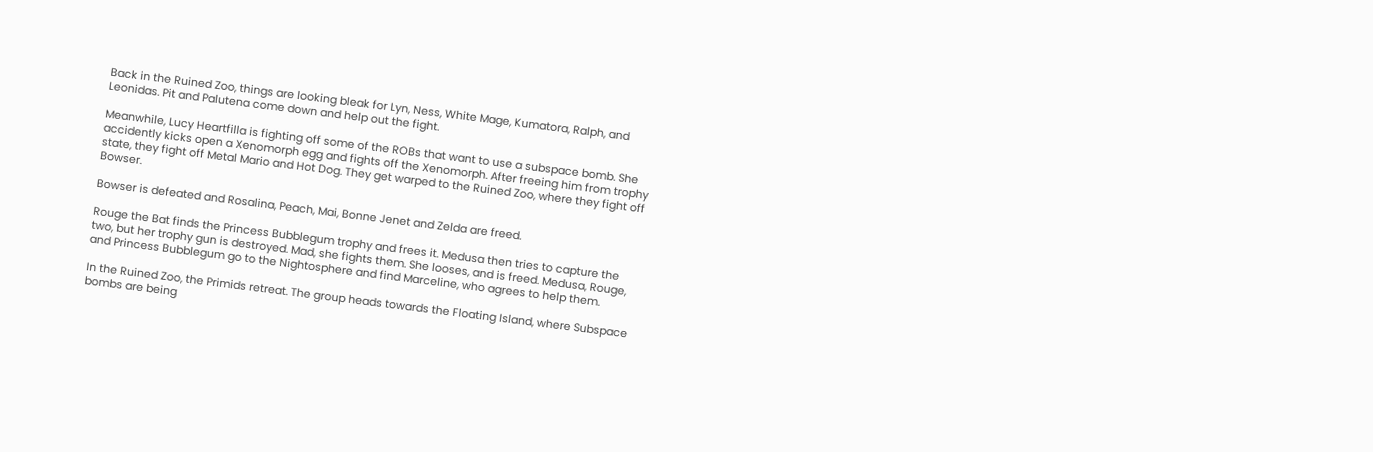Back in the Ruined Zoo, things are looking bleak for Lyn, Ness, White Mage, Kumatora, Ralph, and Leonidas. Pit and Palutena come down and help out the fight.

Meanwhile, Lucy Heartfilla is fighting off some of the ROBs that want to use a subspace bomb. She accidently kicks open a Xenomorph egg and fights off the Xenomorph. After freeing him from trophy state, they fight off Metal Mario and Hot Dog. They get warped to the Ruined Zoo, where they fight off Bowser.

Bowser is defeated and Rosalina, Peach, Mai, Bonne Jenet and Zelda are freed.

Rouge the Bat finds the Princess Bubblegum trophy and frees it. Medusa then tries to capture the two, but her trophy gun is destroyed. Mad, she fights them. She looses, and is freed. Medusa, Rouge, and Princess Bubblegum go to the Nightosphere and find Marceline, who agrees to help them.

In the Ruined Zoo, the Primids retreat. The group heads towards the Floating Island, where Subspace bombs are being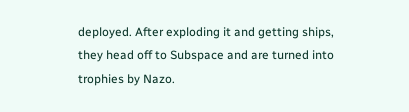deployed. After exploding it and getting ships, they head off to Subspace and are turned into trophies by Nazo.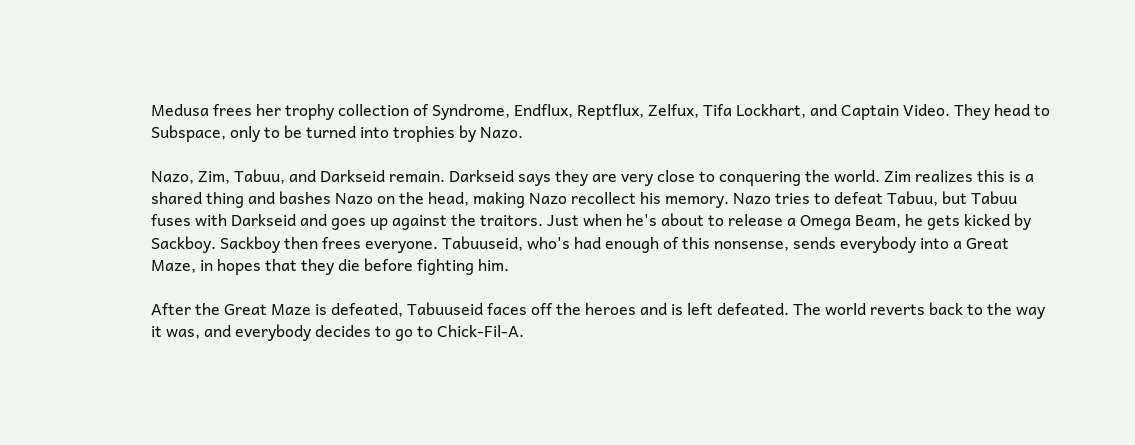Medusa frees her trophy collection of Syndrome, Endflux, Reptflux, Zelfux, Tifa Lockhart, and Captain Video. They head to Subspace, only to be turned into trophies by Nazo.

Nazo, Zim, Tabuu, and Darkseid remain. Darkseid says they are very close to conquering the world. Zim realizes this is a shared thing and bashes Nazo on the head, making Nazo recollect his memory. Nazo tries to defeat Tabuu, but Tabuu fuses with Darkseid and goes up against the traitors. Just when he's about to release a Omega Beam, he gets kicked by Sackboy. Sackboy then frees everyone. Tabuuseid, who's had enough of this nonsense, sends everybody into a Great Maze, in hopes that they die before fighting him.

After the Great Maze is defeated, Tabuuseid faces off the heroes and is left defeated. The world reverts back to the way it was, and everybody decides to go to Chick-Fil-A.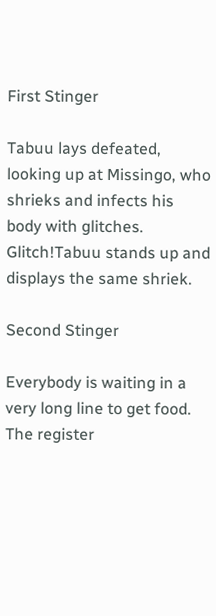First Stinger

Tabuu lays defeated, looking up at Missingo, who shrieks and infects his body with glitches. Glitch!Tabuu stands up and displays the same shriek.

Second Stinger

Everybody is waiting in a very long line to get food. The register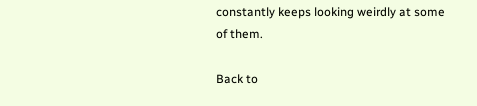constantly keeps looking weirdly at some of them.

Back to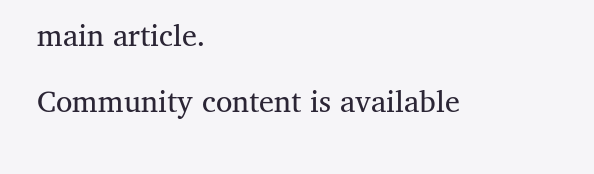main article.

Community content is available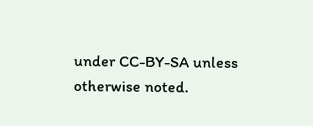under CC-BY-SA unless otherwise noted.